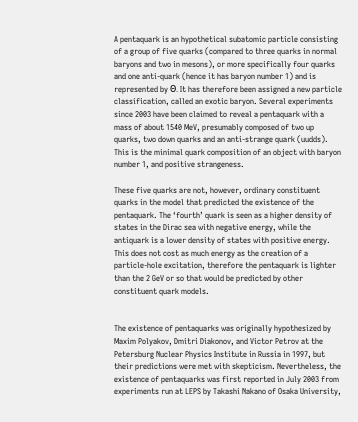A pentaquark is an hypothetical subatomic particle consisting of a group of five quarks (compared to three quarks in normal baryons and two in mesons), or more specifically four quarks and one anti-quark (hence it has baryon number 1) and is represented by Θ. It has therefore been assigned a new particle classification, called an exotic baryon. Several experiments since 2003 have been claimed to reveal a pentaquark with a mass of about 1540 MeV, presumably composed of two up quarks, two down quarks and an anti-strange quark (uudds). This is the minimal quark composition of an object with baryon number 1, and positive strangeness.

These five quarks are not, however, ordinary constituent quarks in the model that predicted the existence of the pentaquark. The ‘fourth’ quark is seen as a higher density of states in the Dirac sea with negative energy, while the antiquark is a lower density of states with positive energy. This does not cost as much energy as the creation of a particle-hole excitation, therefore the pentaquark is lighter than the 2 GeV or so that would be predicted by other constituent quark models.


The existence of pentaquarks was originally hypothesized by Maxim Polyakov, Dmitri Diakonov, and Victor Petrov at the Petersburg Nuclear Physics Institute in Russia in 1997, but their predictions were met with skepticism. Nevertheless, the existence of pentaquarks was first reported in July 2003 from experiments run at LEPS by Takashi Nakano of Osaka University,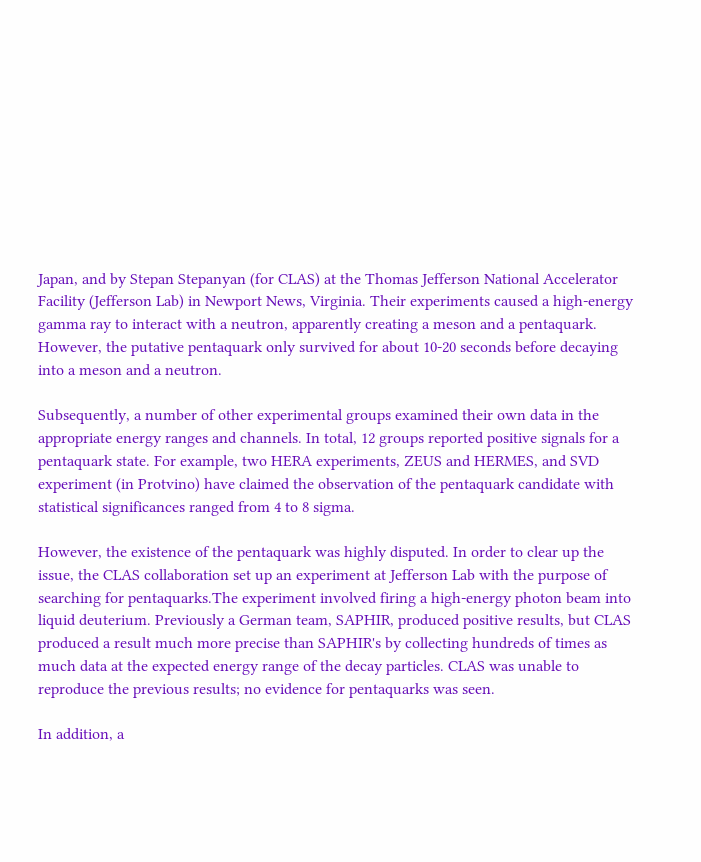Japan, and by Stepan Stepanyan (for CLAS) at the Thomas Jefferson National Accelerator Facility (Jefferson Lab) in Newport News, Virginia. Their experiments caused a high-energy gamma ray to interact with a neutron, apparently creating a meson and a pentaquark. However, the putative pentaquark only survived for about 10-20 seconds before decaying into a meson and a neutron.

Subsequently, a number of other experimental groups examined their own data in the appropriate energy ranges and channels. In total, 12 groups reported positive signals for a pentaquark state. For example, two HERA experiments, ZEUS and HERMES, and SVD experiment (in Protvino) have claimed the observation of the pentaquark candidate with statistical significances ranged from 4 to 8 sigma.

However, the existence of the pentaquark was highly disputed. In order to clear up the issue, the CLAS collaboration set up an experiment at Jefferson Lab with the purpose of searching for pentaquarks.The experiment involved firing a high-energy photon beam into liquid deuterium. Previously a German team, SAPHIR, produced positive results, but CLAS produced a result much more precise than SAPHIR's by collecting hundreds of times as much data at the expected energy range of the decay particles. CLAS was unable to reproduce the previous results; no evidence for pentaquarks was seen.

In addition, a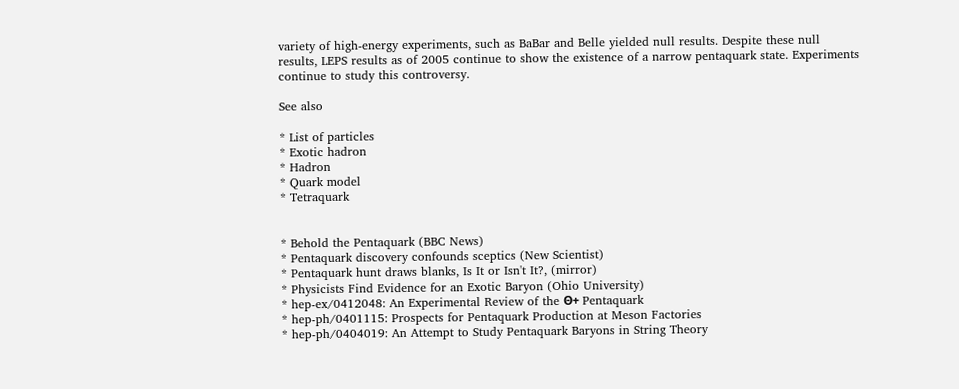variety of high-energy experiments, such as BaBar and Belle yielded null results. Despite these null results, LEPS results as of 2005 continue to show the existence of a narrow pentaquark state. Experiments continue to study this controversy.

See also

* List of particles
* Exotic hadron
* Hadron
* Quark model
* Tetraquark


* Behold the Pentaquark (BBC News)
* Pentaquark discovery confounds sceptics (New Scientist)
* Pentaquark hunt draws blanks, Is It or Isn't It?, (mirror)
* Physicists Find Evidence for an Exotic Baryon (Ohio University)
* hep-ex/0412048: An Experimental Review of the Θ+ Pentaquark
* hep-ph/0401115: Prospects for Pentaquark Production at Meson Factories
* hep-ph/0404019: An Attempt to Study Pentaquark Baryons in String Theory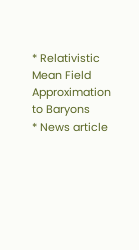* Relativistic Mean Field Approximation to Baryons
* News article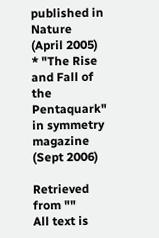published in Nature (April 2005)
* "The Rise and Fall of the Pentaquark" in symmetry magazine (Sept 2006)

Retrieved from ""
All text is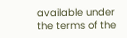available under the terms of the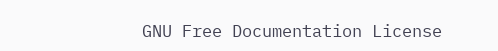GNU Free Documentation License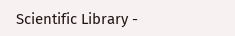Scientific Library -